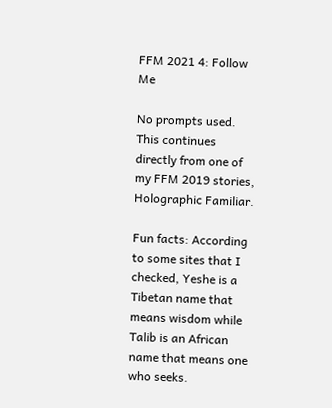FFM 2021 4: Follow Me

No prompts used. This continues directly from one of my FFM 2019 stories, Holographic Familiar.

Fun facts: According to some sites that I checked, Yeshe is a Tibetan name that means wisdom while Talib is an African name that means one who seeks.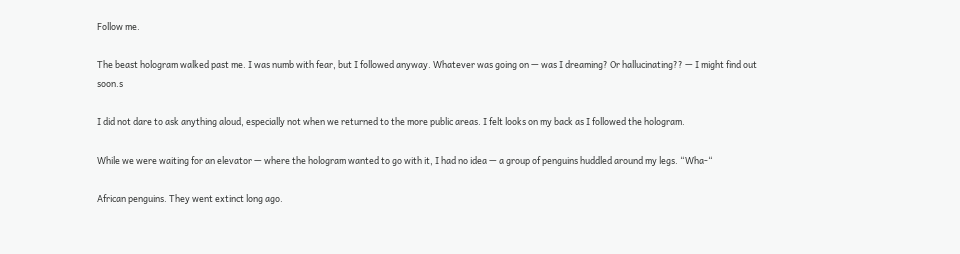Follow me.

The beast hologram walked past me. I was numb with fear, but I followed anyway. Whatever was going on — was I dreaming? Or hallucinating?? — I might find out soon.s

I did not dare to ask anything aloud, especially not when we returned to the more public areas. I felt looks on my back as I followed the hologram.

While we were waiting for an elevator — where the hologram wanted to go with it, I had no idea — a group of penguins huddled around my legs. “Wha-“

African penguins. They went extinct long ago.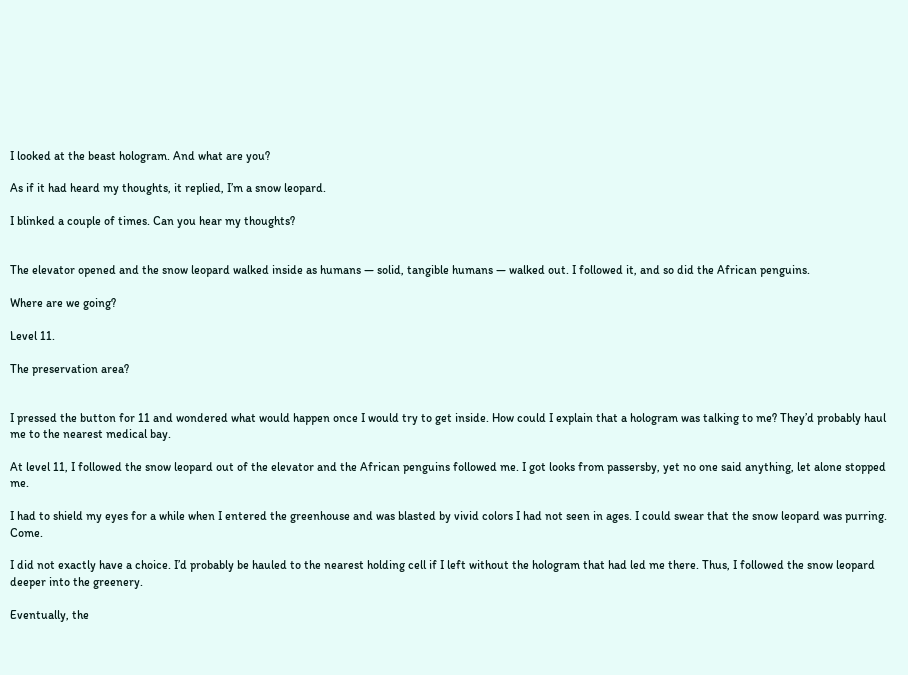I looked at the beast hologram. And what are you?

As if it had heard my thoughts, it replied, I’m a snow leopard.

I blinked a couple of times. Can you hear my thoughts?


The elevator opened and the snow leopard walked inside as humans — solid, tangible humans — walked out. I followed it, and so did the African penguins.

Where are we going?

Level 11.

The preservation area?


I pressed the button for 11 and wondered what would happen once I would try to get inside. How could I explain that a hologram was talking to me? They’d probably haul me to the nearest medical bay.

At level 11, I followed the snow leopard out of the elevator and the African penguins followed me. I got looks from passersby, yet no one said anything, let alone stopped me.

I had to shield my eyes for a while when I entered the greenhouse and was blasted by vivid colors I had not seen in ages. I could swear that the snow leopard was purring. Come.

I did not exactly have a choice. I’d probably be hauled to the nearest holding cell if I left without the hologram that had led me there. Thus, I followed the snow leopard deeper into the greenery.

Eventually, the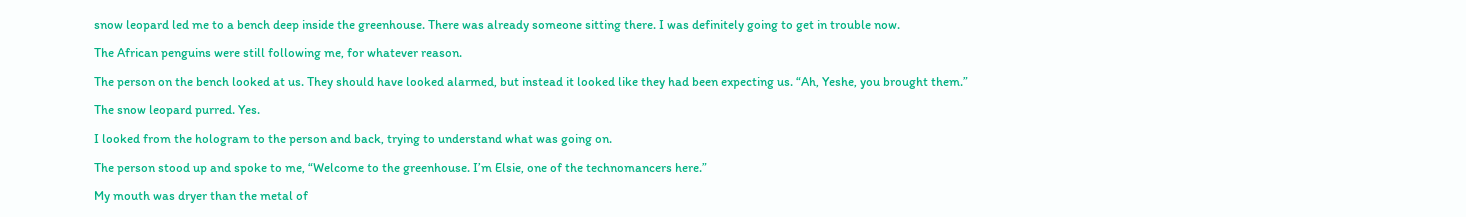snow leopard led me to a bench deep inside the greenhouse. There was already someone sitting there. I was definitely going to get in trouble now.

The African penguins were still following me, for whatever reason.

The person on the bench looked at us. They should have looked alarmed, but instead it looked like they had been expecting us. “Ah, Yeshe, you brought them.”

The snow leopard purred. Yes.

I looked from the hologram to the person and back, trying to understand what was going on.

The person stood up and spoke to me, “Welcome to the greenhouse. I’m Elsie, one of the technomancers here.”

My mouth was dryer than the metal of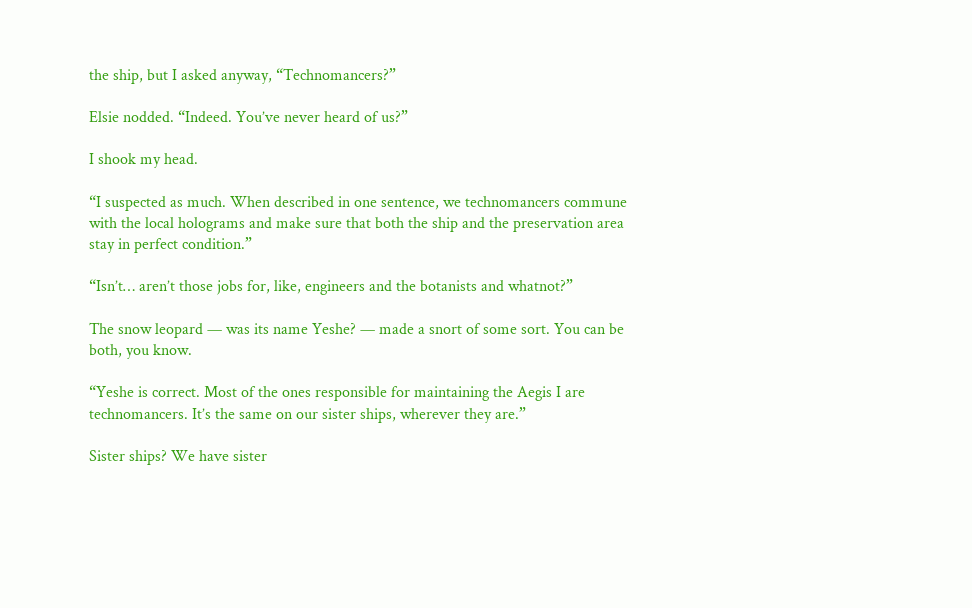the ship, but I asked anyway, “Technomancers?”

Elsie nodded. “Indeed. You’ve never heard of us?”

I shook my head.

“I suspected as much. When described in one sentence, we technomancers commune with the local holograms and make sure that both the ship and the preservation area stay in perfect condition.”

“Isn’t… aren’t those jobs for, like, engineers and the botanists and whatnot?”

The snow leopard — was its name Yeshe? — made a snort of some sort. You can be both, you know.

“Yeshe is correct. Most of the ones responsible for maintaining the Aegis I are technomancers. It’s the same on our sister ships, wherever they are.”

Sister ships? We have sister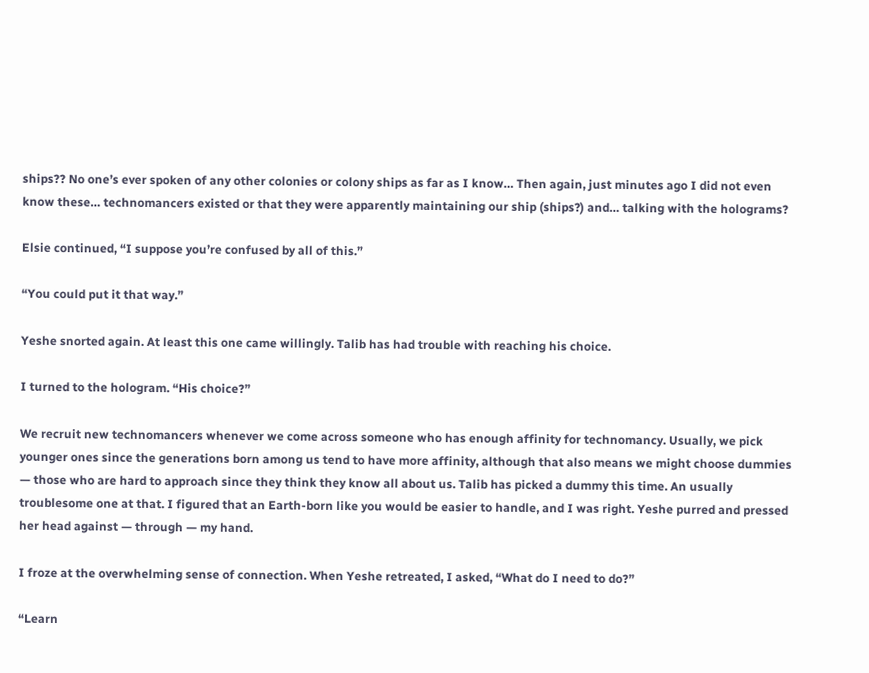ships?? No one’s ever spoken of any other colonies or colony ships as far as I know… Then again, just minutes ago I did not even know these… technomancers existed or that they were apparently maintaining our ship (ships?) and… talking with the holograms?

Elsie continued, “I suppose you’re confused by all of this.”

“You could put it that way.”

Yeshe snorted again. At least this one came willingly. Talib has had trouble with reaching his choice.

I turned to the hologram. “His choice?”

We recruit new technomancers whenever we come across someone who has enough affinity for technomancy. Usually, we pick younger ones since the generations born among us tend to have more affinity, although that also means we might choose dummies — those who are hard to approach since they think they know all about us. Talib has picked a dummy this time. An usually troublesome one at that. I figured that an Earth-born like you would be easier to handle, and I was right. Yeshe purred and pressed her head against — through — my hand.

I froze at the overwhelming sense of connection. When Yeshe retreated, I asked, “What do I need to do?”

“Learn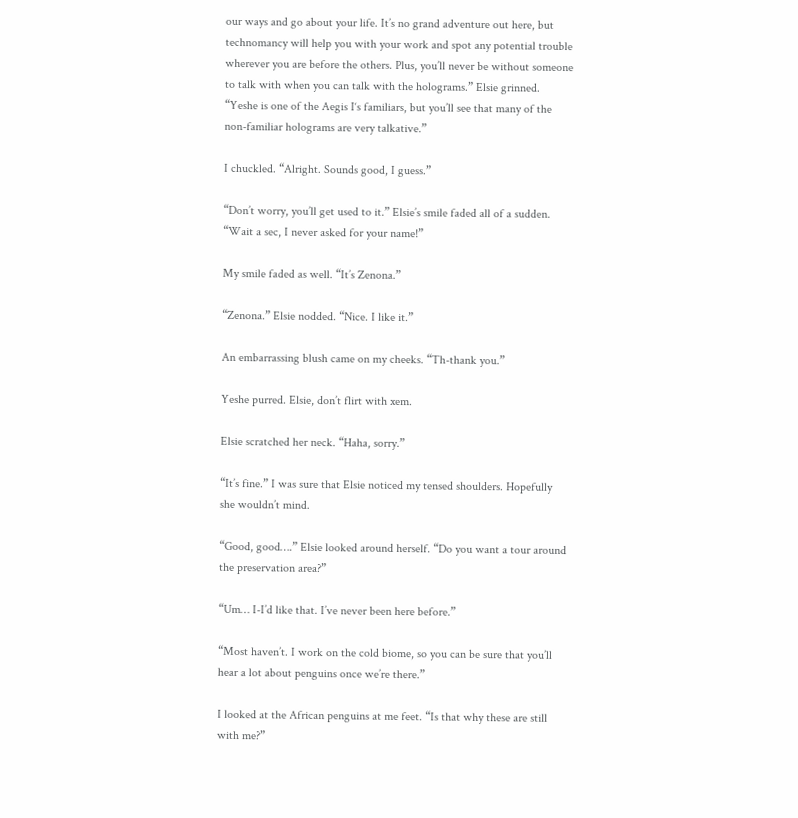our ways and go about your life. It’s no grand adventure out here, but technomancy will help you with your work and spot any potential trouble wherever you are before the others. Plus, you’ll never be without someone to talk with when you can talk with the holograms.” Elsie grinned. “Yeshe is one of the Aegis I‘s familiars, but you’ll see that many of the non-familiar holograms are very talkative.”

I chuckled. “Alright. Sounds good, I guess.”

“Don’t worry, you’ll get used to it.” Elsie’s smile faded all of a sudden. “Wait a sec, I never asked for your name!”

My smile faded as well. “It’s Zenona.”

“Zenona.” Elsie nodded. “Nice. I like it.”

An embarrassing blush came on my cheeks. “Th-thank you.”

Yeshe purred. Elsie, don’t flirt with xem.

Elsie scratched her neck. “Haha, sorry.”

“It’s fine.” I was sure that Elsie noticed my tensed shoulders. Hopefully she wouldn’t mind.

“Good, good….” Elsie looked around herself. “Do you want a tour around the preservation area?”

“Um… I-I’d like that. I’ve never been here before.”

“Most haven’t. I work on the cold biome, so you can be sure that you’ll hear a lot about penguins once we’re there.”

I looked at the African penguins at me feet. “Is that why these are still with me?”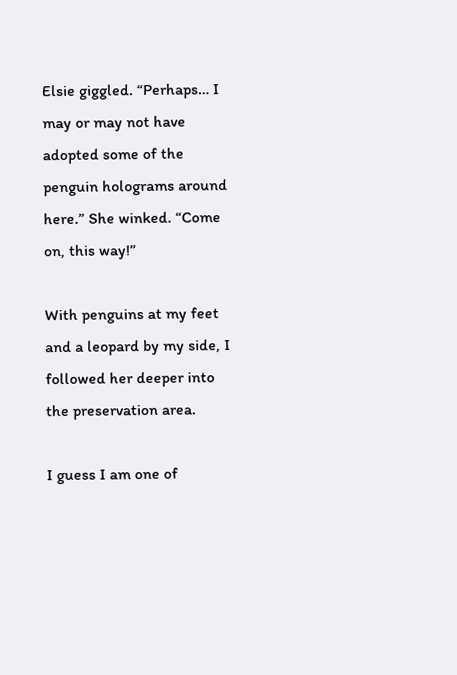Elsie giggled. “Perhaps… I may or may not have adopted some of the penguin holograms around here.” She winked. “Come on, this way!”

With penguins at my feet and a leopard by my side, I followed her deeper into the preservation area.

I guess I am one of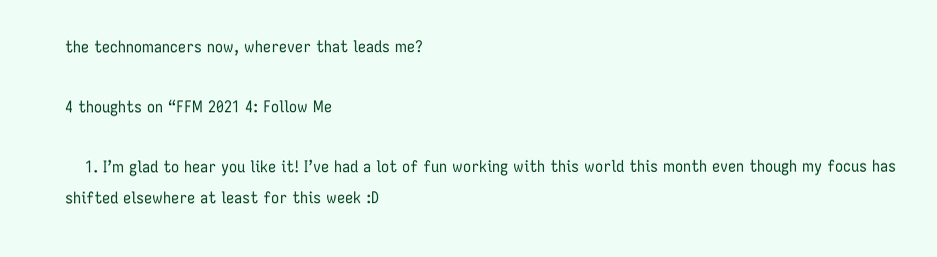the technomancers now, wherever that leads me?

4 thoughts on “FFM 2021 4: Follow Me

    1. I’m glad to hear you like it! I’ve had a lot of fun working with this world this month even though my focus has shifted elsewhere at least for this week :D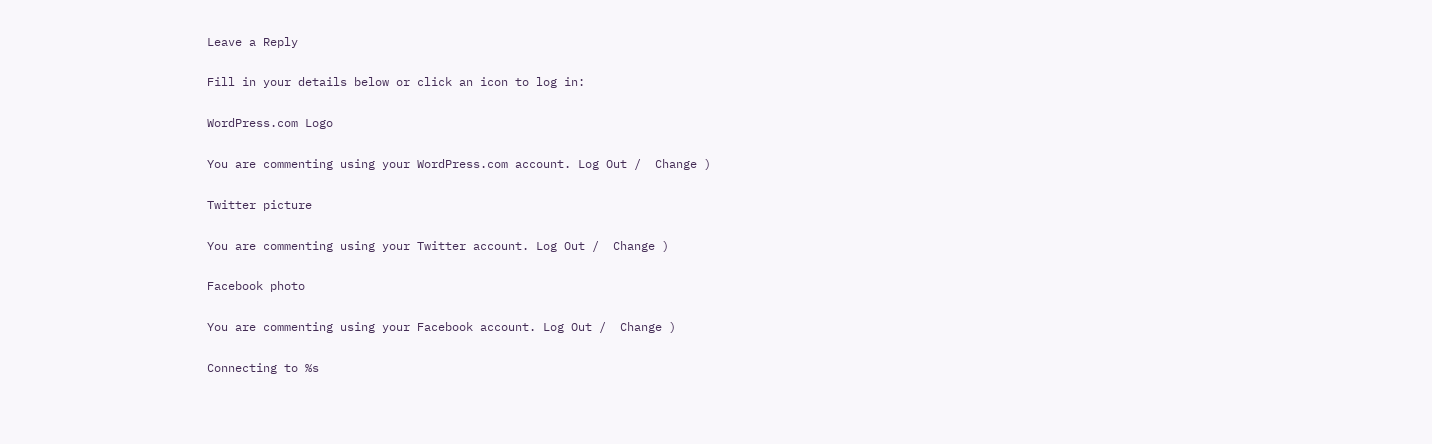Leave a Reply

Fill in your details below or click an icon to log in:

WordPress.com Logo

You are commenting using your WordPress.com account. Log Out /  Change )

Twitter picture

You are commenting using your Twitter account. Log Out /  Change )

Facebook photo

You are commenting using your Facebook account. Log Out /  Change )

Connecting to %s